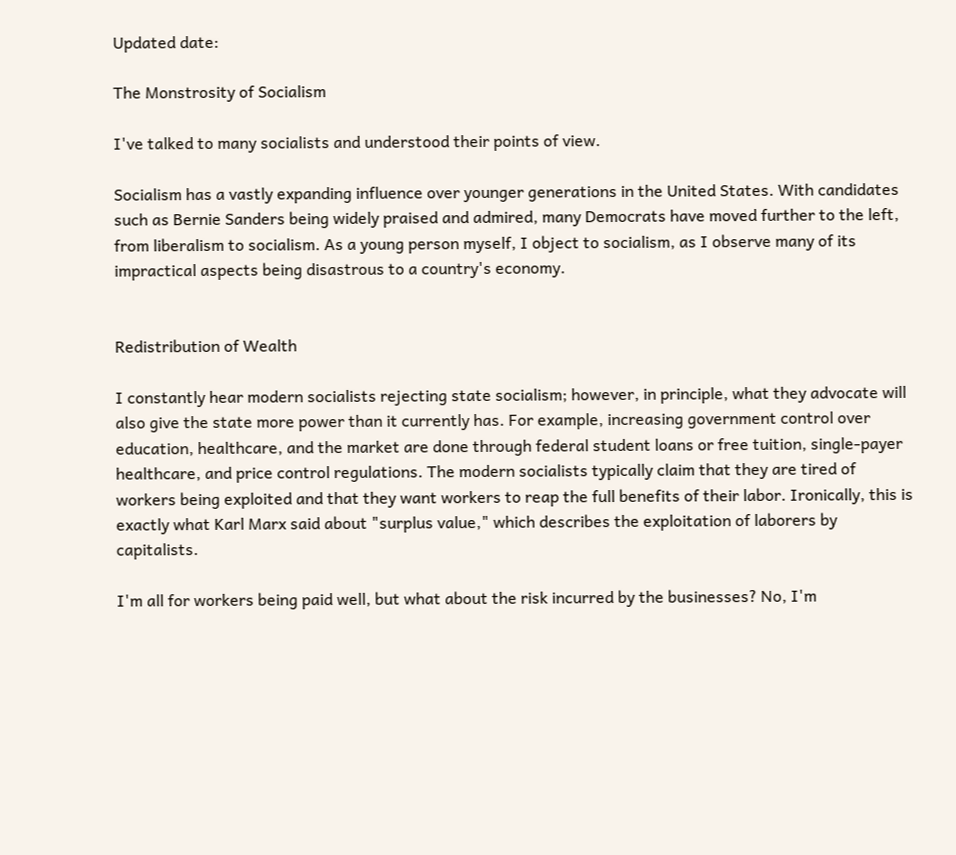Updated date:

The Monstrosity of Socialism

I've talked to many socialists and understood their points of view.

Socialism has a vastly expanding influence over younger generations in the United States. With candidates such as Bernie Sanders being widely praised and admired, many Democrats have moved further to the left, from liberalism to socialism. As a young person myself, I object to socialism, as I observe many of its impractical aspects being disastrous to a country's economy.


Redistribution of Wealth

I constantly hear modern socialists rejecting state socialism; however, in principle, what they advocate will also give the state more power than it currently has. For example, increasing government control over education, healthcare, and the market are done through federal student loans or free tuition, single-payer healthcare, and price control regulations. The modern socialists typically claim that they are tired of workers being exploited and that they want workers to reap the full benefits of their labor. Ironically, this is exactly what Karl Marx said about "surplus value," which describes the exploitation of laborers by capitalists.

I'm all for workers being paid well, but what about the risk incurred by the businesses? No, I'm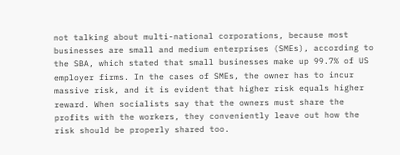not talking about multi-national corporations, because most businesses are small and medium enterprises (SMEs), according to the SBA, which stated that small businesses make up 99.7% of US employer firms. In the cases of SMEs, the owner has to incur massive risk, and it is evident that higher risk equals higher reward. When socialists say that the owners must share the profits with the workers, they conveniently leave out how the risk should be properly shared too.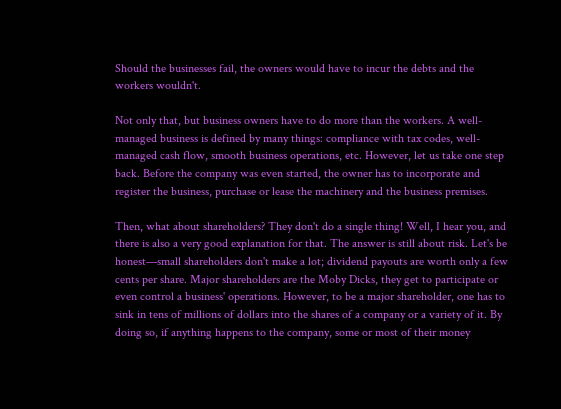Should the businesses fail, the owners would have to incur the debts and the workers wouldn't.

Not only that, but business owners have to do more than the workers. A well-managed business is defined by many things: compliance with tax codes, well-managed cash flow, smooth business operations, etc. However, let us take one step back. Before the company was even started, the owner has to incorporate and register the business, purchase or lease the machinery and the business premises.

Then, what about shareholders? They don't do a single thing! Well, I hear you, and there is also a very good explanation for that. The answer is still about risk. Let's be honest—small shareholders don't make a lot; dividend payouts are worth only a few cents per share. Major shareholders are the Moby Dicks, they get to participate or even control a business' operations. However, to be a major shareholder, one has to sink in tens of millions of dollars into the shares of a company or a variety of it. By doing so, if anything happens to the company, some or most of their money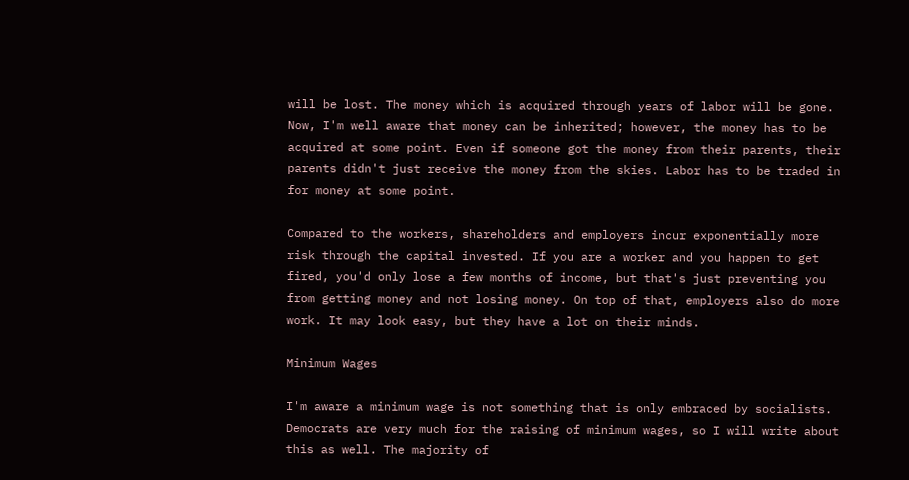will be lost. The money which is acquired through years of labor will be gone. Now, I'm well aware that money can be inherited; however, the money has to be acquired at some point. Even if someone got the money from their parents, their parents didn't just receive the money from the skies. Labor has to be traded in for money at some point.

Compared to the workers, shareholders and employers incur exponentially more risk through the capital invested. If you are a worker and you happen to get fired, you'd only lose a few months of income, but that's just preventing you from getting money and not losing money. On top of that, employers also do more work. It may look easy, but they have a lot on their minds.

Minimum Wages

I'm aware a minimum wage is not something that is only embraced by socialists. Democrats are very much for the raising of minimum wages, so I will write about this as well. The majority of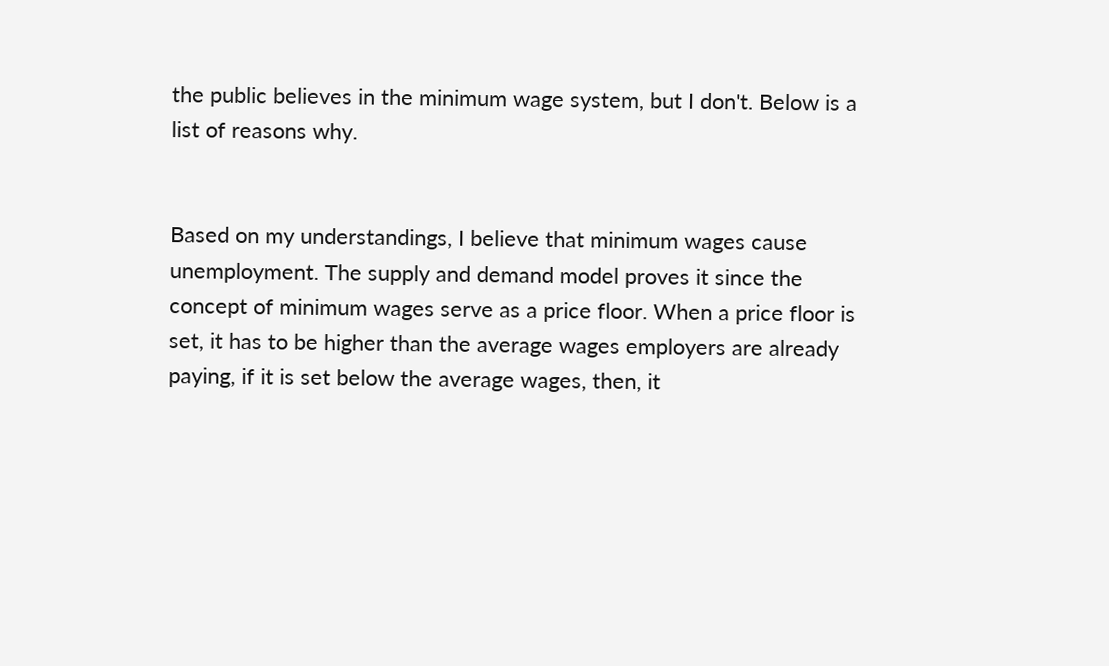the public believes in the minimum wage system, but I don't. Below is a list of reasons why.


Based on my understandings, I believe that minimum wages cause unemployment. The supply and demand model proves it since the concept of minimum wages serve as a price floor. When a price floor is set, it has to be higher than the average wages employers are already paying, if it is set below the average wages, then, it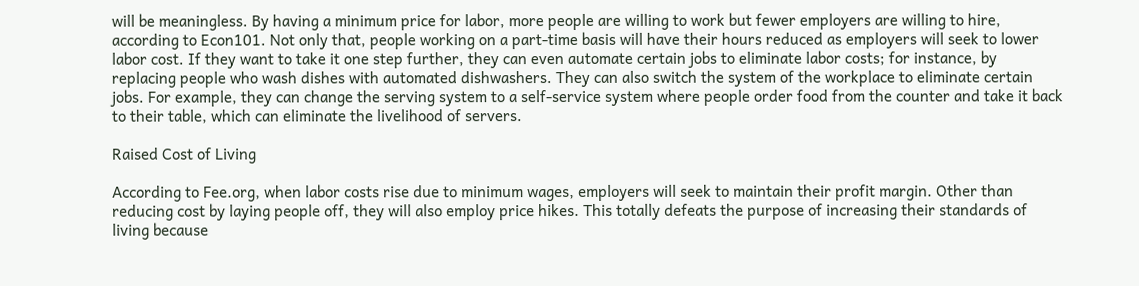will be meaningless. By having a minimum price for labor, more people are willing to work but fewer employers are willing to hire, according to Econ101. Not only that, people working on a part-time basis will have their hours reduced as employers will seek to lower labor cost. If they want to take it one step further, they can even automate certain jobs to eliminate labor costs; for instance, by replacing people who wash dishes with automated dishwashers. They can also switch the system of the workplace to eliminate certain jobs. For example, they can change the serving system to a self-service system where people order food from the counter and take it back to their table, which can eliminate the livelihood of servers.

Raised Cost of Living

According to Fee.org, when labor costs rise due to minimum wages, employers will seek to maintain their profit margin. Other than reducing cost by laying people off, they will also employ price hikes. This totally defeats the purpose of increasing their standards of living because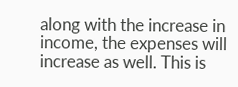along with the increase in income, the expenses will increase as well. This is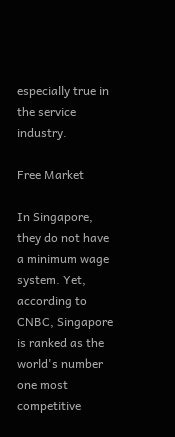especially true in the service industry.

Free Market

In Singapore, they do not have a minimum wage system. Yet, according to CNBC, Singapore is ranked as the world's number one most competitive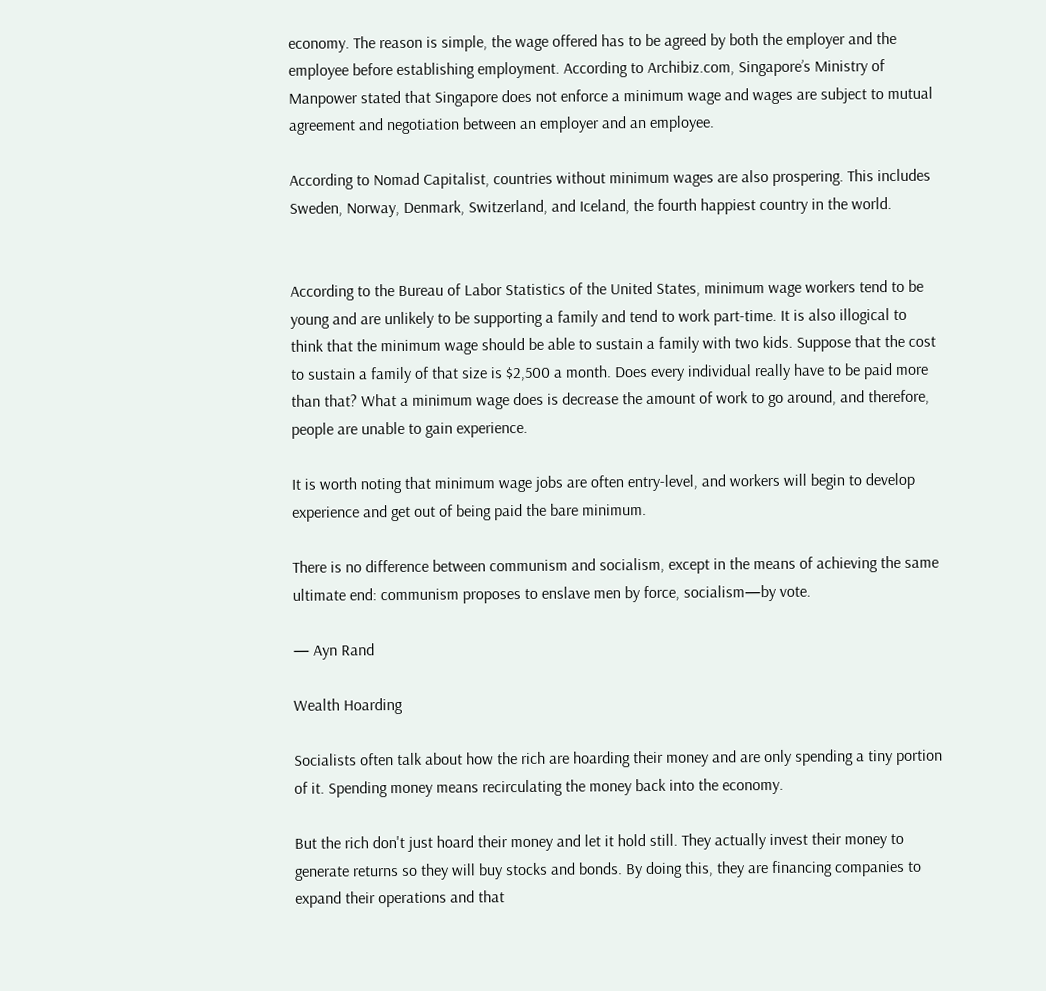economy. The reason is simple, the wage offered has to be agreed by both the employer and the employee before establishing employment. According to Archibiz.com, Singapore’s Ministry of Manpower stated that Singapore does not enforce a minimum wage and wages are subject to mutual agreement and negotiation between an employer and an employee.

According to Nomad Capitalist, countries without minimum wages are also prospering. This includes Sweden, Norway, Denmark, Switzerland, and Iceland, the fourth happiest country in the world.


According to the Bureau of Labor Statistics of the United States, minimum wage workers tend to be young and are unlikely to be supporting a family and tend to work part-time. It is also illogical to think that the minimum wage should be able to sustain a family with two kids. Suppose that the cost to sustain a family of that size is $2,500 a month. Does every individual really have to be paid more than that? What a minimum wage does is decrease the amount of work to go around, and therefore, people are unable to gain experience.

It is worth noting that minimum wage jobs are often entry-level, and workers will begin to develop experience and get out of being paid the bare minimum.

There is no difference between communism and socialism, except in the means of achieving the same ultimate end: communism proposes to enslave men by force, socialism—by vote.

— Ayn Rand

Wealth Hoarding

Socialists often talk about how the rich are hoarding their money and are only spending a tiny portion of it. Spending money means recirculating the money back into the economy.

But the rich don't just hoard their money and let it hold still. They actually invest their money to generate returns so they will buy stocks and bonds. By doing this, they are financing companies to expand their operations and that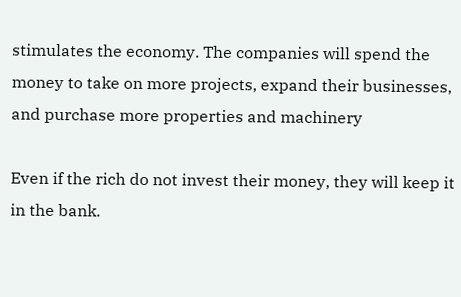stimulates the economy. The companies will spend the money to take on more projects, expand their businesses, and purchase more properties and machinery

Even if the rich do not invest their money, they will keep it in the bank.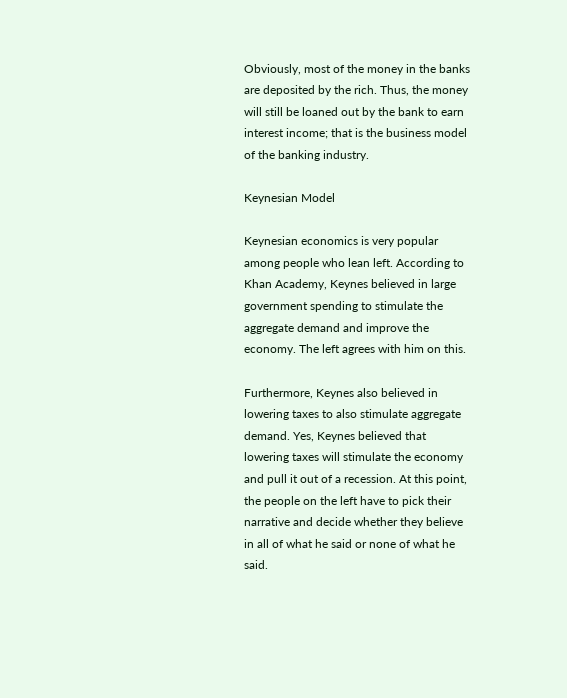Obviously, most of the money in the banks are deposited by the rich. Thus, the money will still be loaned out by the bank to earn interest income; that is the business model of the banking industry.

Keynesian Model

Keynesian economics is very popular among people who lean left. According to Khan Academy, Keynes believed in large government spending to stimulate the aggregate demand and improve the economy. The left agrees with him on this.

Furthermore, Keynes also believed in lowering taxes to also stimulate aggregate demand. Yes, Keynes believed that lowering taxes will stimulate the economy and pull it out of a recession. At this point, the people on the left have to pick their narrative and decide whether they believe in all of what he said or none of what he said.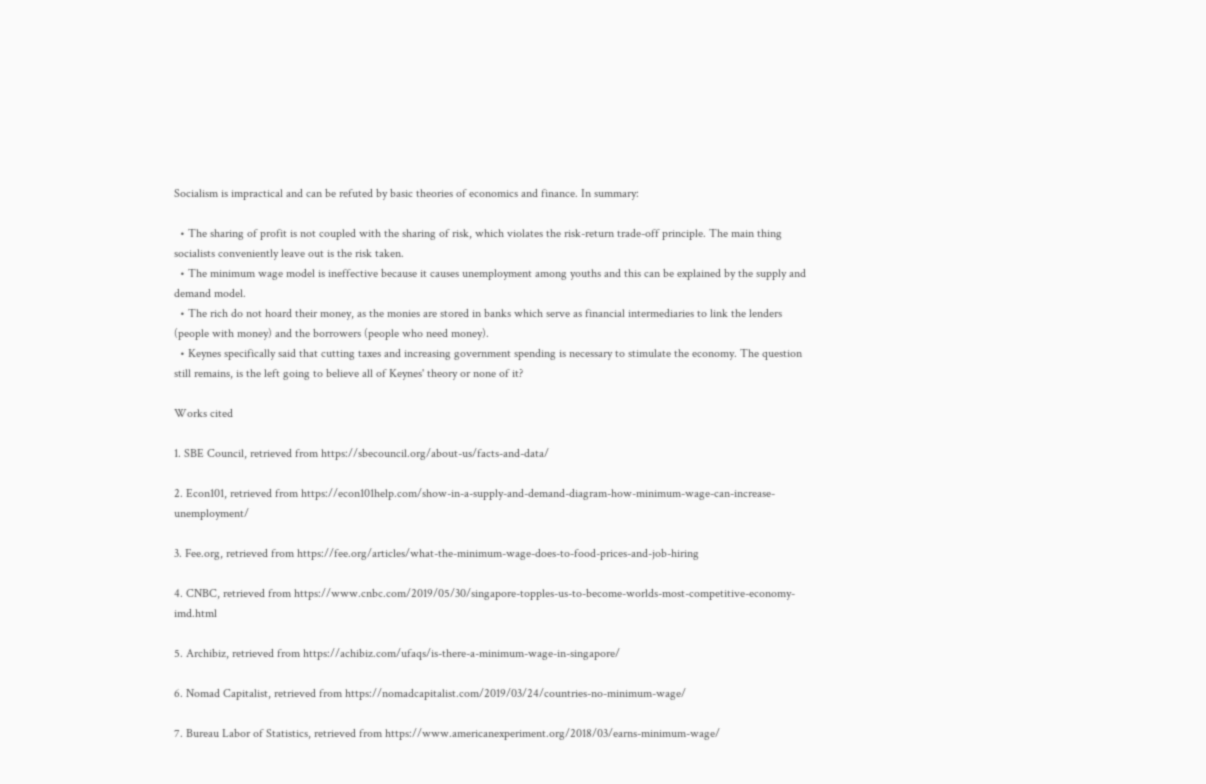Socialism is impractical and can be refuted by basic theories of economics and finance. In summary:

  • The sharing of profit is not coupled with the sharing of risk, which violates the risk-return trade-off principle. The main thing socialists conveniently leave out is the risk taken.
  • The minimum wage model is ineffective because it causes unemployment among youths and this can be explained by the supply and demand model.
  • The rich do not hoard their money, as the monies are stored in banks which serve as financial intermediaries to link the lenders (people with money) and the borrowers (people who need money).
  • Keynes specifically said that cutting taxes and increasing government spending is necessary to stimulate the economy. The question still remains, is the left going to believe all of Keynes' theory or none of it?

Works cited

1. SBE Council, retrieved from https://sbecouncil.org/about-us/facts-and-data/

2. Econ101, retrieved from https://econ101help.com/show-in-a-supply-and-demand-diagram-how-minimum-wage-can-increase-unemployment/

3. Fee.org, retrieved from https://fee.org/articles/what-the-minimum-wage-does-to-food-prices-and-job-hiring

4. CNBC, retrieved from https://www.cnbc.com/2019/05/30/singapore-topples-us-to-become-worlds-most-competitive-economy-imd.html

5. Archibiz, retrieved from https://achibiz.com/ufaqs/is-there-a-minimum-wage-in-singapore/

6. Nomad Capitalist, retrieved from https://nomadcapitalist.com/2019/03/24/countries-no-minimum-wage/

7. Bureau Labor of Statistics, retrieved from https://www.americanexperiment.org/2018/03/earns-minimum-wage/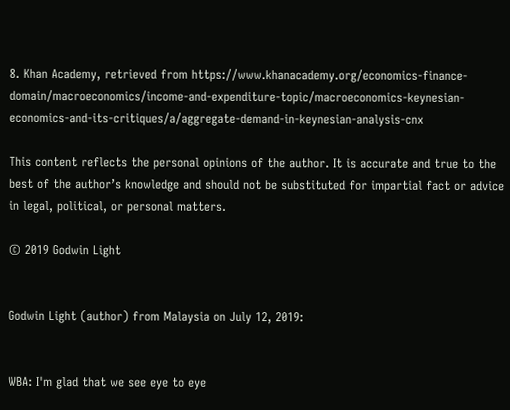8. Khan Academy, retrieved from https://www.khanacademy.org/economics-finance-domain/macroeconomics/income-and-expenditure-topic/macroeconomics-keynesian-economics-and-its-critiques/a/aggregate-demand-in-keynesian-analysis-cnx

This content reflects the personal opinions of the author. It is accurate and true to the best of the author’s knowledge and should not be substituted for impartial fact or advice in legal, political, or personal matters.

© 2019 Godwin Light


Godwin Light (author) from Malaysia on July 12, 2019:


WBA: I'm glad that we see eye to eye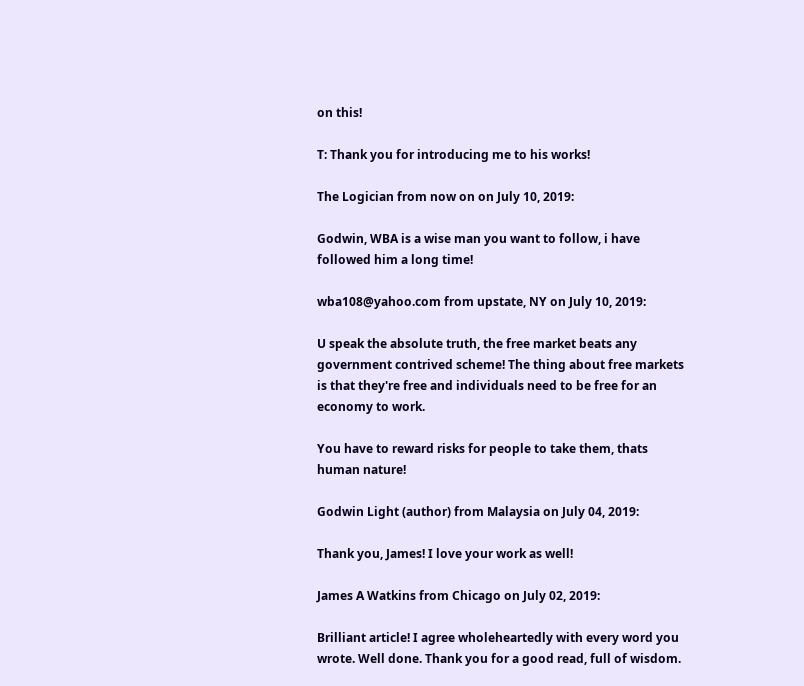on this!

T: Thank you for introducing me to his works!

The Logician from now on on July 10, 2019:

Godwin, WBA is a wise man you want to follow, i have followed him a long time!

wba108@yahoo.com from upstate, NY on July 10, 2019:

U speak the absolute truth, the free market beats any government contrived scheme! The thing about free markets is that they're free and individuals need to be free for an economy to work.

You have to reward risks for people to take them, thats human nature!

Godwin Light (author) from Malaysia on July 04, 2019:

Thank you, James! I love your work as well!

James A Watkins from Chicago on July 02, 2019:

Brilliant article! I agree wholeheartedly with every word you wrote. Well done. Thank you for a good read, full of wisdom.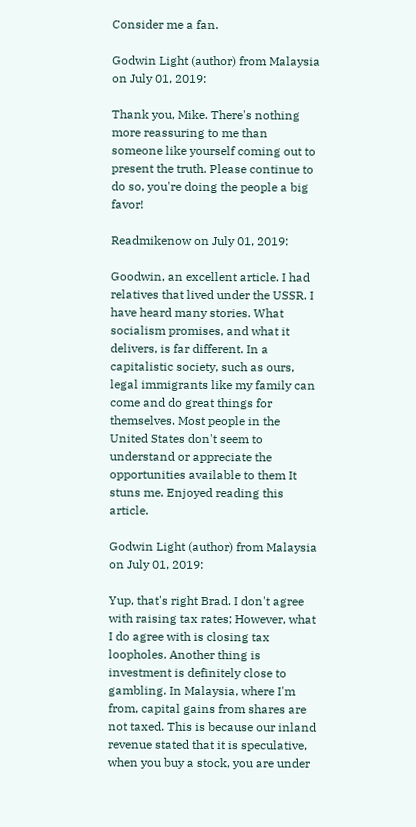Consider me a fan.

Godwin Light (author) from Malaysia on July 01, 2019:

Thank you, Mike. There's nothing more reassuring to me than someone like yourself coming out to present the truth. Please continue to do so, you're doing the people a big favor!

Readmikenow on July 01, 2019:

Goodwin, an excellent article. I had relatives that lived under the USSR. I have heard many stories. What socialism promises, and what it delivers, is far different. In a capitalistic society, such as ours, legal immigrants like my family can come and do great things for themselves. Most people in the United States don't seem to understand or appreciate the opportunities available to them It stuns me. Enjoyed reading this article.

Godwin Light (author) from Malaysia on July 01, 2019:

Yup, that's right Brad. I don't agree with raising tax rates; However, what I do agree with is closing tax loopholes. Another thing is investment is definitely close to gambling. In Malaysia, where I'm from, capital gains from shares are not taxed. This is because our inland revenue stated that it is speculative, when you buy a stock, you are under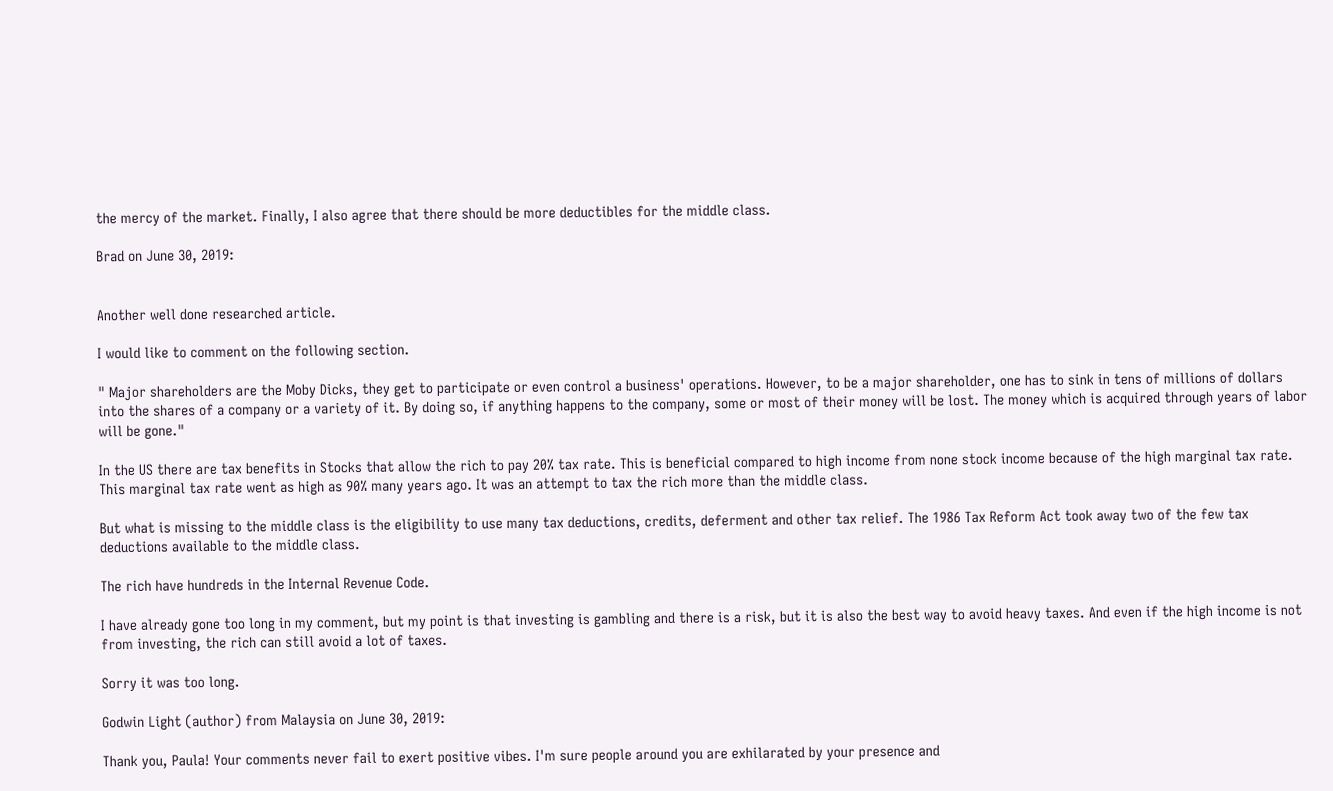the mercy of the market. Finally, I also agree that there should be more deductibles for the middle class.

Brad on June 30, 2019:


Another well done researched article.

I would like to comment on the following section.

" Major shareholders are the Moby Dicks, they get to participate or even control a business' operations. However, to be a major shareholder, one has to sink in tens of millions of dollars into the shares of a company or a variety of it. By doing so, if anything happens to the company, some or most of their money will be lost. The money which is acquired through years of labor will be gone."

In the US there are tax benefits in Stocks that allow the rich to pay 20% tax rate. This is beneficial compared to high income from none stock income because of the high marginal tax rate. This marginal tax rate went as high as 90% many years ago. It was an attempt to tax the rich more than the middle class.

But what is missing to the middle class is the eligibility to use many tax deductions, credits, deferment and other tax relief. The 1986 Tax Reform Act took away two of the few tax deductions available to the middle class.

The rich have hundreds in the Internal Revenue Code.

I have already gone too long in my comment, but my point is that investing is gambling and there is a risk, but it is also the best way to avoid heavy taxes. And even if the high income is not from investing, the rich can still avoid a lot of taxes.

Sorry it was too long.

Godwin Light (author) from Malaysia on June 30, 2019:

Thank you, Paula! Your comments never fail to exert positive vibes. I'm sure people around you are exhilarated by your presence and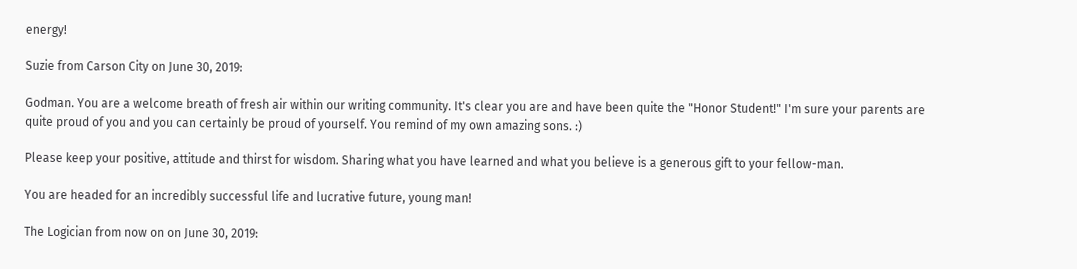energy!

Suzie from Carson City on June 30, 2019:

Godman. You are a welcome breath of fresh air within our writing community. It's clear you are and have been quite the "Honor Student!" I'm sure your parents are quite proud of you and you can certainly be proud of yourself. You remind of my own amazing sons. :)

Please keep your positive, attitude and thirst for wisdom. Sharing what you have learned and what you believe is a generous gift to your fellow-man.

You are headed for an incredibly successful life and lucrative future, young man!

The Logician from now on on June 30, 2019: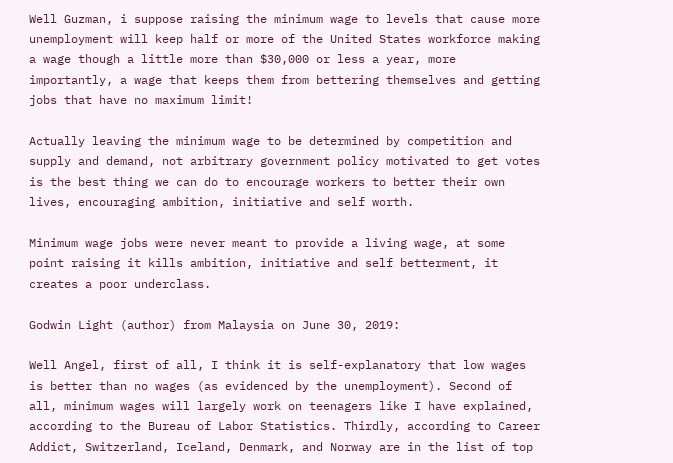Well Guzman, i suppose raising the minimum wage to levels that cause more unemployment will keep half or more of the United States workforce making a wage though a little more than $30,000 or less a year, more importantly, a wage that keeps them from bettering themselves and getting jobs that have no maximum limit!

Actually leaving the minimum wage to be determined by competition and supply and demand, not arbitrary government policy motivated to get votes is the best thing we can do to encourage workers to better their own lives, encouraging ambition, initiative and self worth.

Minimum wage jobs were never meant to provide a living wage, at some point raising it kills ambition, initiative and self betterment, it creates a poor underclass.

Godwin Light (author) from Malaysia on June 30, 2019:

Well Angel, first of all, I think it is self-explanatory that low wages is better than no wages (as evidenced by the unemployment). Second of all, minimum wages will largely work on teenagers like I have explained, according to the Bureau of Labor Statistics. Thirdly, according to Career Addict, Switzerland, Iceland, Denmark, and Norway are in the list of top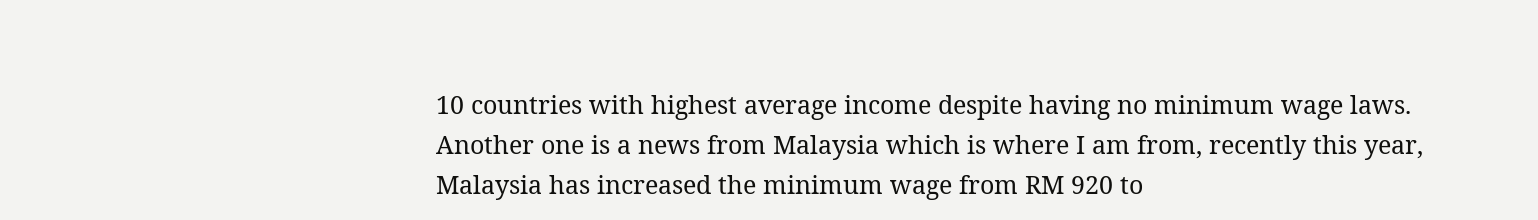10 countries with highest average income despite having no minimum wage laws. Another one is a news from Malaysia which is where I am from, recently this year, Malaysia has increased the minimum wage from RM 920 to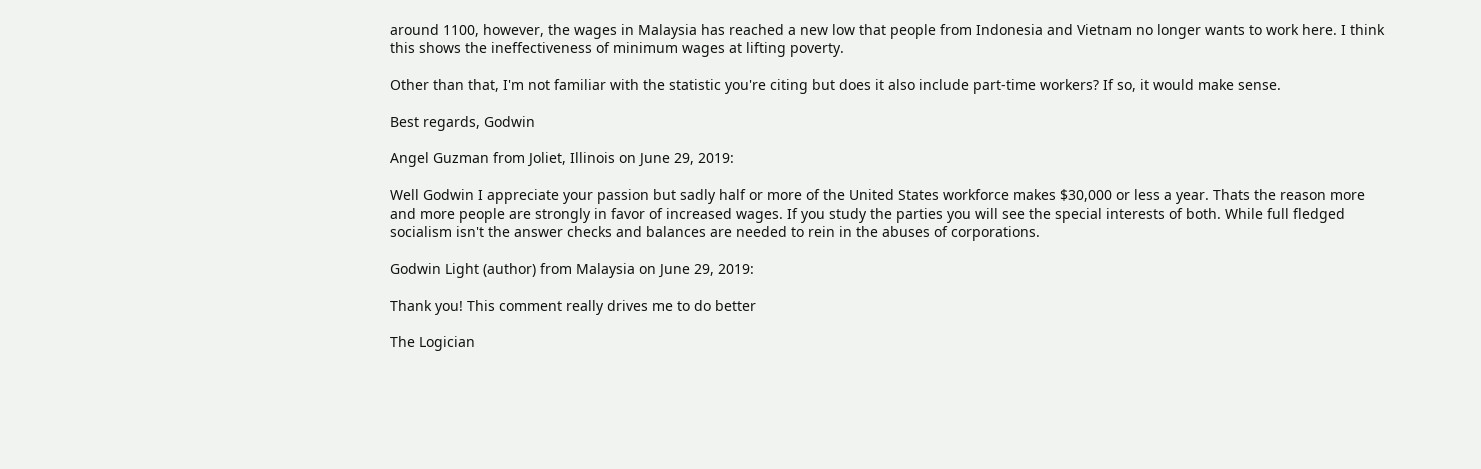around 1100, however, the wages in Malaysia has reached a new low that people from Indonesia and Vietnam no longer wants to work here. I think this shows the ineffectiveness of minimum wages at lifting poverty.

Other than that, I'm not familiar with the statistic you're citing but does it also include part-time workers? If so, it would make sense.

Best regards, Godwin

Angel Guzman from Joliet, Illinois on June 29, 2019:

Well Godwin I appreciate your passion but sadly half or more of the United States workforce makes $30,000 or less a year. Thats the reason more and more people are strongly in favor of increased wages. If you study the parties you will see the special interests of both. While full fledged socialism isn't the answer checks and balances are needed to rein in the abuses of corporations.

Godwin Light (author) from Malaysia on June 29, 2019:

Thank you! This comment really drives me to do better

The Logician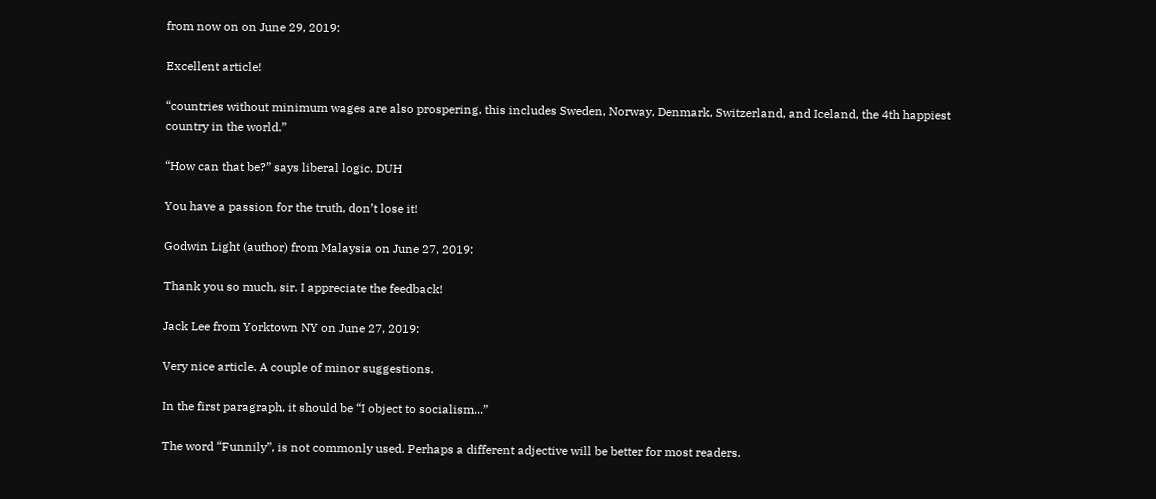from now on on June 29, 2019:

Excellent article!

“countries without minimum wages are also prospering, this includes Sweden, Norway, Denmark, Switzerland, and Iceland, the 4th happiest country in the world.”

“How can that be?” says liberal logic. DUH

You have a passion for the truth, don’t lose it!

Godwin Light (author) from Malaysia on June 27, 2019:

Thank you so much, sir. I appreciate the feedback!

Jack Lee from Yorktown NY on June 27, 2019:

Very nice article. A couple of minor suggestions.

In the first paragraph, it should be “I object to socialism...”

The word “Funnily”, is not commonly used. Perhaps a different adjective will be better for most readers.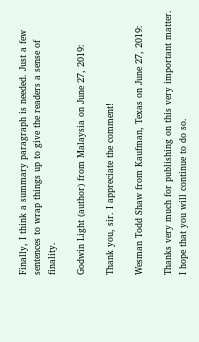Finally, I think a summary paragraph is needed. Just a few sentences to wrap things up to give the readers a sense of finality.

Godwin Light (author) from Malaysia on June 27, 2019:

Thank you, sir. I appreciate the comment!

Wesman Todd Shaw from Kaufman, Texas on June 27, 2019:

Thanks very much for publishing on this very important matter. I hope that you will continue to do so.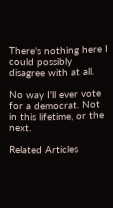There's nothing here I could possibly disagree with at all.

No way I'll ever vote for a democrat. Not in this lifetime, or the next.

Related Articles